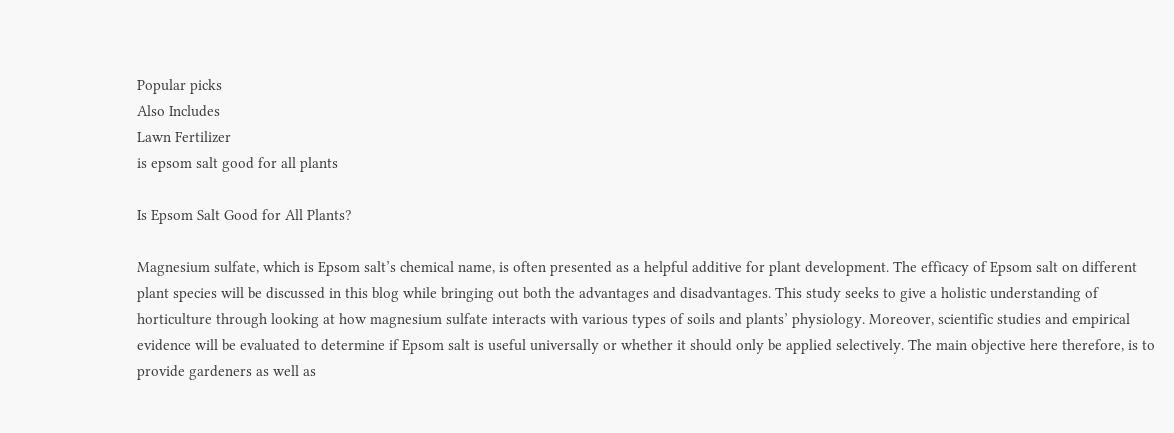Popular picks
Also Includes
Lawn Fertilizer
is epsom salt good for all plants

Is Epsom Salt Good for All Plants?

Magnesium sulfate, which is Epsom salt’s chemical name, is often presented as a helpful additive for plant development. The efficacy of Epsom salt on different plant species will be discussed in this blog while bringing out both the advantages and disadvantages. This study seeks to give a holistic understanding of horticulture through looking at how magnesium sulfate interacts with various types of soils and plants’ physiology. Moreover, scientific studies and empirical evidence will be evaluated to determine if Epsom salt is useful universally or whether it should only be applied selectively. The main objective here therefore, is to provide gardeners as well as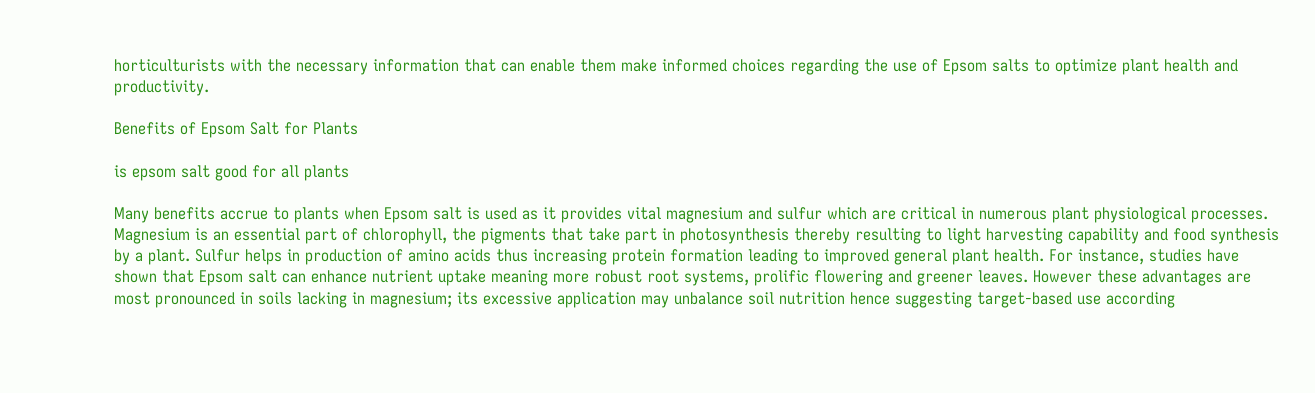horticulturists with the necessary information that can enable them make informed choices regarding the use of Epsom salts to optimize plant health and productivity.

Benefits of Epsom Salt for Plants

is epsom salt good for all plants

Many benefits accrue to plants when Epsom salt is used as it provides vital magnesium and sulfur which are critical in numerous plant physiological processes. Magnesium is an essential part of chlorophyll, the pigments that take part in photosynthesis thereby resulting to light harvesting capability and food synthesis by a plant. Sulfur helps in production of amino acids thus increasing protein formation leading to improved general plant health. For instance, studies have shown that Epsom salt can enhance nutrient uptake meaning more robust root systems, prolific flowering and greener leaves. However these advantages are most pronounced in soils lacking in magnesium; its excessive application may unbalance soil nutrition hence suggesting target-based use according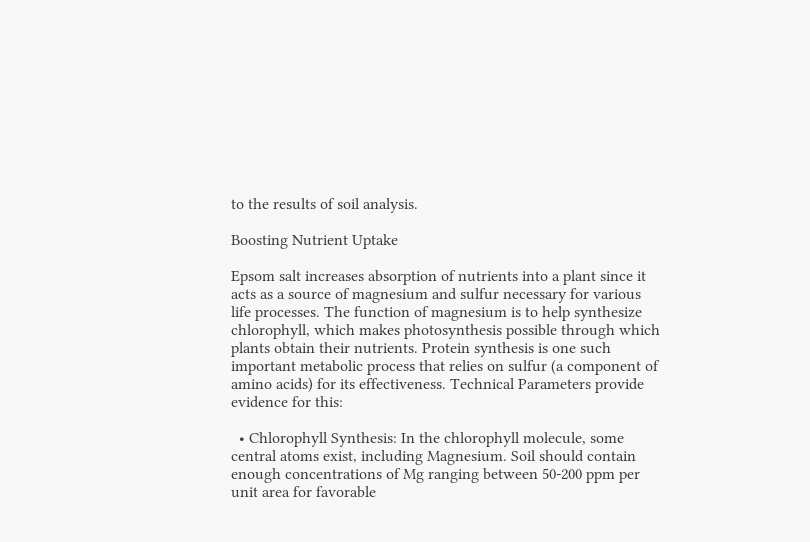to the results of soil analysis.

Boosting Nutrient Uptake

Epsom salt increases absorption of nutrients into a plant since it acts as a source of magnesium and sulfur necessary for various life processes. The function of magnesium is to help synthesize chlorophyll, which makes photosynthesis possible through which plants obtain their nutrients. Protein synthesis is one such important metabolic process that relies on sulfur (a component of amino acids) for its effectiveness. Technical Parameters provide evidence for this:

  • Chlorophyll Synthesis: In the chlorophyll molecule, some central atoms exist, including Magnesium. Soil should contain enough concentrations of Mg ranging between 50-200 ppm per unit area for favorable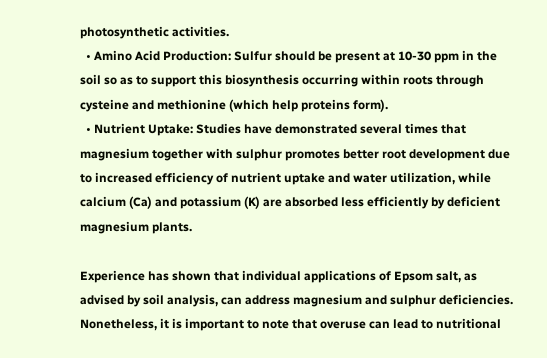photosynthetic activities.
  • Amino Acid Production: Sulfur should be present at 10-30 ppm in the soil so as to support this biosynthesis occurring within roots through cysteine and methionine (which help proteins form).
  • Nutrient Uptake: Studies have demonstrated several times that magnesium together with sulphur promotes better root development due to increased efficiency of nutrient uptake and water utilization, while calcium (Ca) and potassium (K) are absorbed less efficiently by deficient magnesium plants.

Experience has shown that individual applications of Epsom salt, as advised by soil analysis, can address magnesium and sulphur deficiencies. Nonetheless, it is important to note that overuse can lead to nutritional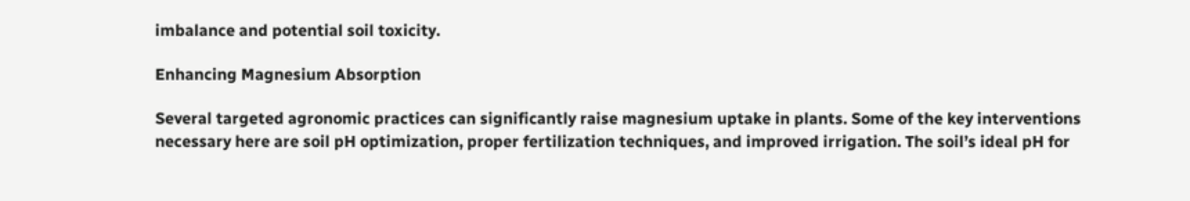imbalance and potential soil toxicity.

Enhancing Magnesium Absorption

Several targeted agronomic practices can significantly raise magnesium uptake in plants. Some of the key interventions necessary here are soil pH optimization, proper fertilization techniques, and improved irrigation. The soil’s ideal pH for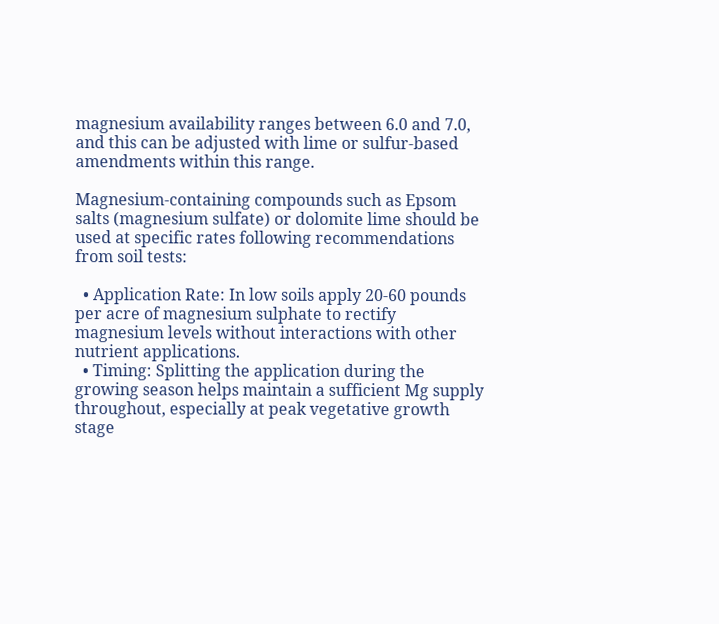magnesium availability ranges between 6.0 and 7.0, and this can be adjusted with lime or sulfur-based amendments within this range.

Magnesium-containing compounds such as Epsom salts (magnesium sulfate) or dolomite lime should be used at specific rates following recommendations from soil tests:

  • Application Rate: In low soils apply 20-60 pounds per acre of magnesium sulphate to rectify magnesium levels without interactions with other nutrient applications.
  • Timing: Splitting the application during the growing season helps maintain a sufficient Mg supply throughout, especially at peak vegetative growth stage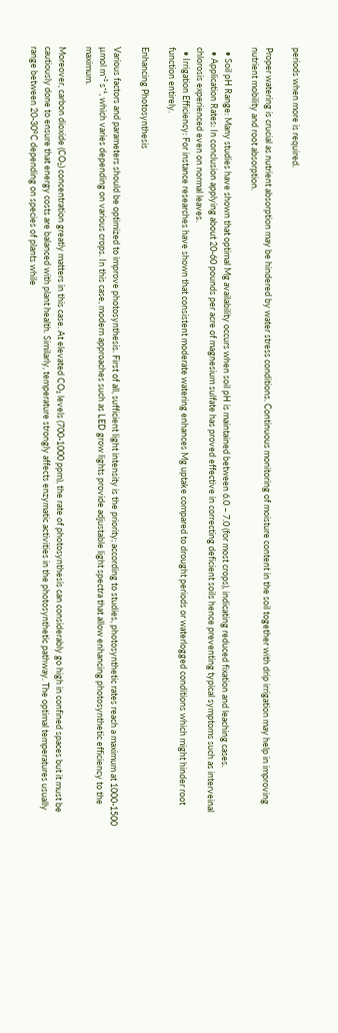periods when more is required.

Proper watering is crucial as nutrient absorption may be hindered by water stress conditions. Continuous monitoring of moisture content in the soil together with drip irrigation may help in improving nutrient mobility and root absorption.

  • Soil pH Range: Many studies have shown that optimal Mg availability occurs when soil pH is maintained between 6.0 – 7.0 (for most crops), indicating reduced fixation and leaching cases.
  • Application Rates: In conclusion applying about 20-60 pounds per acre of magnesium sulfate has proved effective in correcting deficient soils hence preventing typical symptoms such as interveinal chlorosis experienced even on normal leaves.
  • Irrigation Efficiency: For instance researches have shown that consistent moderate watering enhances Mg uptake compared to drought periods or waterlogged conditions which might hinder root function entirely.

Enhancing Photosynthesis

Various factors and parameters should be optimized to improve photosynthesis. First of all, sufficient light intensity is the priority; according to studies, photosynthetic rates reach a maximum at 1000-1500 µmol m⁻² s⁻¹, which varies depending on various crops. In this case, modern approaches such as LED grow lights provide adjustable light spectra that allow enhancing photosynthetic efficiency to the maximum.

Moreover, carbon dioxide (CO₂) concentration greatly matters in this case. At elevated CO₂ levels (700-1000 ppm), the rate of photosynthesis can considerably go high in confined spaces but it must be cautiously done to ensure that energy costs are balanced with plant health. Similarly, temperature strongly affects enzymatic activities in the photosynthetic pathway. The optimal temperatures usually range between 20-30°C depending on species of plants while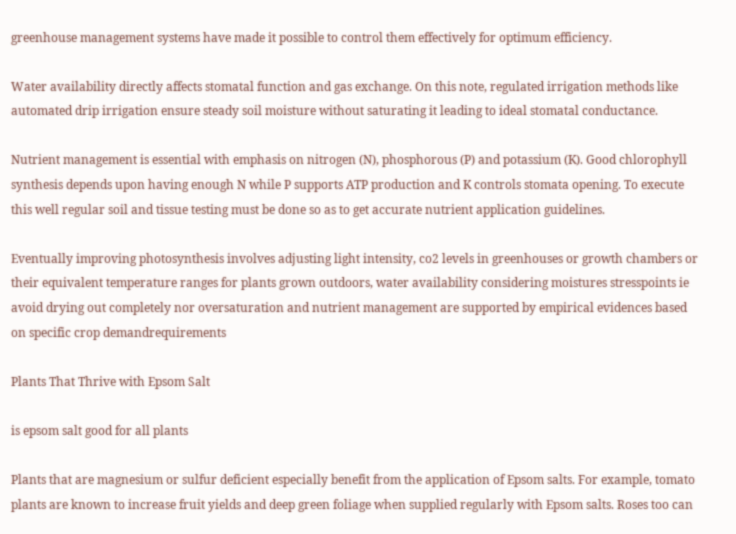greenhouse management systems have made it possible to control them effectively for optimum efficiency.

Water availability directly affects stomatal function and gas exchange. On this note, regulated irrigation methods like automated drip irrigation ensure steady soil moisture without saturating it leading to ideal stomatal conductance.

Nutrient management is essential with emphasis on nitrogen (N), phosphorous (P) and potassium (K). Good chlorophyll synthesis depends upon having enough N while P supports ATP production and K controls stomata opening. To execute this well regular soil and tissue testing must be done so as to get accurate nutrient application guidelines.

Eventually improving photosynthesis involves adjusting light intensity, co2 levels in greenhouses or growth chambers or their equivalent temperature ranges for plants grown outdoors, water availability considering moistures stresspoints ie avoid drying out completely nor oversaturation and nutrient management are supported by empirical evidences based on specific crop demandrequirements

Plants That Thrive with Epsom Salt

is epsom salt good for all plants

Plants that are magnesium or sulfur deficient especially benefit from the application of Epsom salts. For example, tomato plants are known to increase fruit yields and deep green foliage when supplied regularly with Epsom salts. Roses too can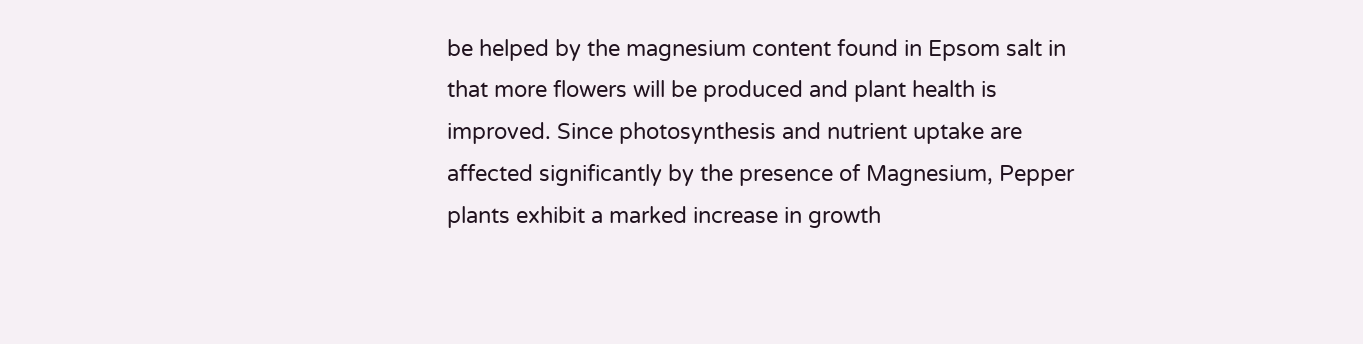be helped by the magnesium content found in Epsom salt in that more flowers will be produced and plant health is improved. Since photosynthesis and nutrient uptake are affected significantly by the presence of Magnesium, Pepper plants exhibit a marked increase in growth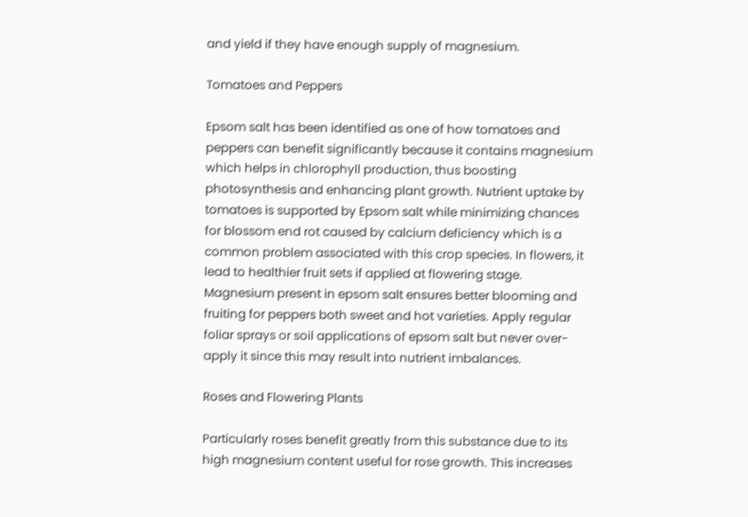and yield if they have enough supply of magnesium.

Tomatoes and Peppers

Epsom salt has been identified as one of how tomatoes and peppers can benefit significantly because it contains magnesium which helps in chlorophyll production, thus boosting photosynthesis and enhancing plant growth. Nutrient uptake by tomatoes is supported by Epsom salt while minimizing chances for blossom end rot caused by calcium deficiency which is a common problem associated with this crop species. In flowers, it lead to healthier fruit sets if applied at flowering stage. Magnesium present in epsom salt ensures better blooming and fruiting for peppers both sweet and hot varieties. Apply regular foliar sprays or soil applications of epsom salt but never over-apply it since this may result into nutrient imbalances.

Roses and Flowering Plants

Particularly roses benefit greatly from this substance due to its high magnesium content useful for rose growth. This increases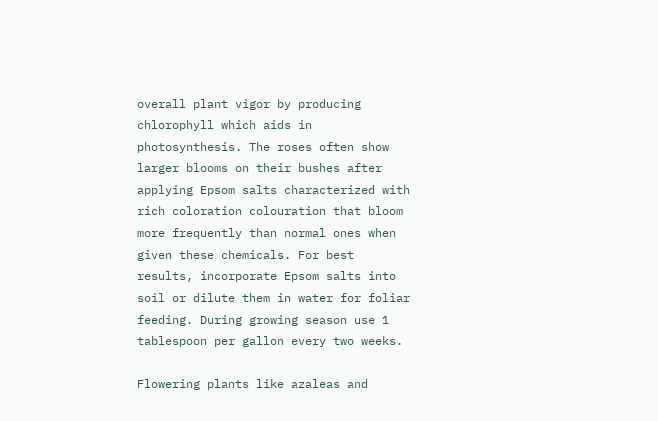overall plant vigor by producing chlorophyll which aids in photosynthesis. The roses often show larger blooms on their bushes after applying Epsom salts characterized with rich coloration colouration that bloom more frequently than normal ones when given these chemicals. For best results, incorporate Epsom salts into soil or dilute them in water for foliar feeding. During growing season use 1 tablespoon per gallon every two weeks.

Flowering plants like azaleas and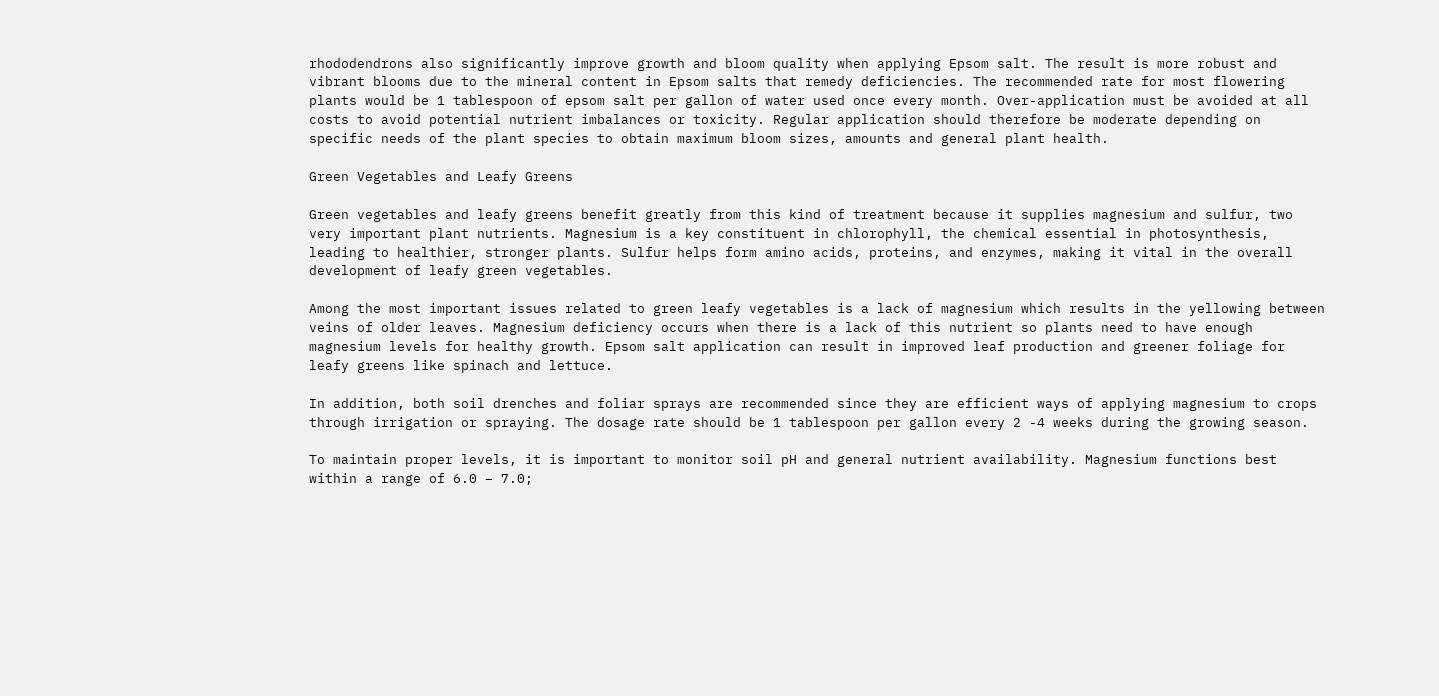rhododendrons also significantly improve growth and bloom quality when applying Epsom salt. The result is more robust and vibrant blooms due to the mineral content in Epsom salts that remedy deficiencies. The recommended rate for most flowering plants would be 1 tablespoon of epsom salt per gallon of water used once every month. Over-application must be avoided at all costs to avoid potential nutrient imbalances or toxicity. Regular application should therefore be moderate depending on specific needs of the plant species to obtain maximum bloom sizes, amounts and general plant health.

Green Vegetables and Leafy Greens

Green vegetables and leafy greens benefit greatly from this kind of treatment because it supplies magnesium and sulfur, two very important plant nutrients. Magnesium is a key constituent in chlorophyll, the chemical essential in photosynthesis, leading to healthier, stronger plants. Sulfur helps form amino acids, proteins, and enzymes, making it vital in the overall development of leafy green vegetables.

Among the most important issues related to green leafy vegetables is a lack of magnesium which results in the yellowing between veins of older leaves. Magnesium deficiency occurs when there is a lack of this nutrient so plants need to have enough magnesium levels for healthy growth. Epsom salt application can result in improved leaf production and greener foliage for leafy greens like spinach and lettuce.

In addition, both soil drenches and foliar sprays are recommended since they are efficient ways of applying magnesium to crops through irrigation or spraying. The dosage rate should be 1 tablespoon per gallon every 2 -4 weeks during the growing season.

To maintain proper levels, it is important to monitor soil pH and general nutrient availability. Magnesium functions best within a range of 6.0 – 7.0;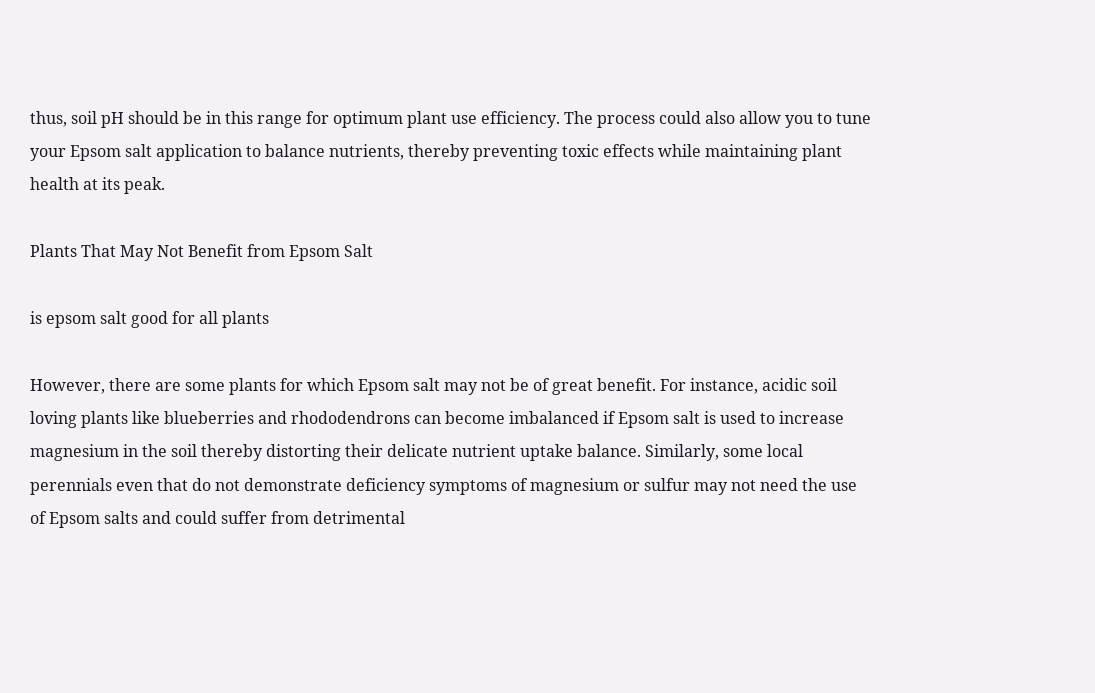thus, soil pH should be in this range for optimum plant use efficiency. The process could also allow you to tune your Epsom salt application to balance nutrients, thereby preventing toxic effects while maintaining plant health at its peak.

Plants That May Not Benefit from Epsom Salt

is epsom salt good for all plants

However, there are some plants for which Epsom salt may not be of great benefit. For instance, acidic soil loving plants like blueberries and rhododendrons can become imbalanced if Epsom salt is used to increase magnesium in the soil thereby distorting their delicate nutrient uptake balance. Similarly, some local perennials even that do not demonstrate deficiency symptoms of magnesium or sulfur may not need the use of Epsom salts and could suffer from detrimental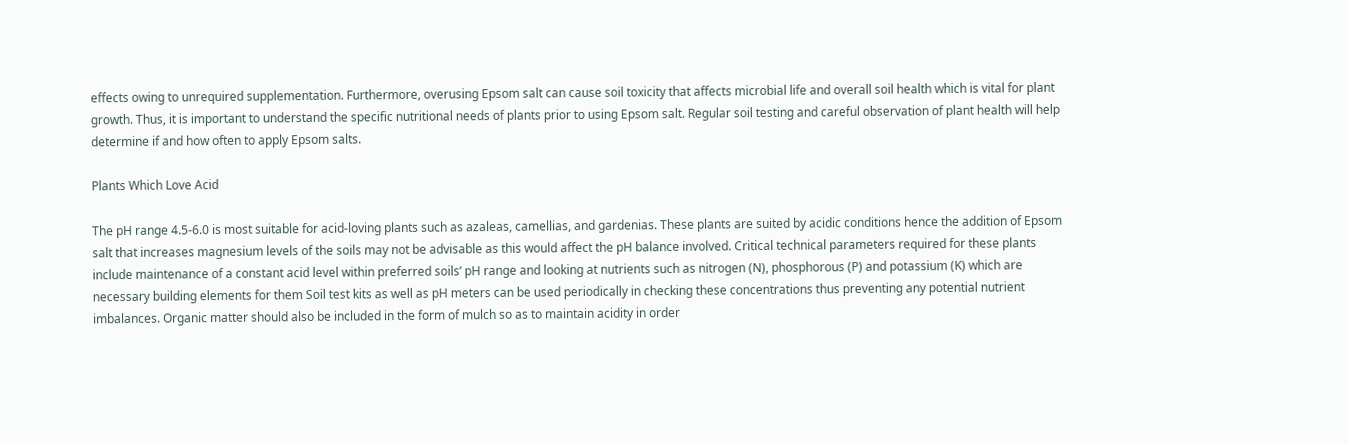effects owing to unrequired supplementation. Furthermore, overusing Epsom salt can cause soil toxicity that affects microbial life and overall soil health which is vital for plant growth. Thus, it is important to understand the specific nutritional needs of plants prior to using Epsom salt. Regular soil testing and careful observation of plant health will help determine if and how often to apply Epsom salts.

Plants Which Love Acid

The pH range 4.5-6.0 is most suitable for acid-loving plants such as azaleas, camellias, and gardenias. These plants are suited by acidic conditions hence the addition of Epsom salt that increases magnesium levels of the soils may not be advisable as this would affect the pH balance involved. Critical technical parameters required for these plants include maintenance of a constant acid level within preferred soils’ pH range and looking at nutrients such as nitrogen (N), phosphorous (P) and potassium (K) which are necessary building elements for them Soil test kits as well as pH meters can be used periodically in checking these concentrations thus preventing any potential nutrient imbalances. Organic matter should also be included in the form of mulch so as to maintain acidity in order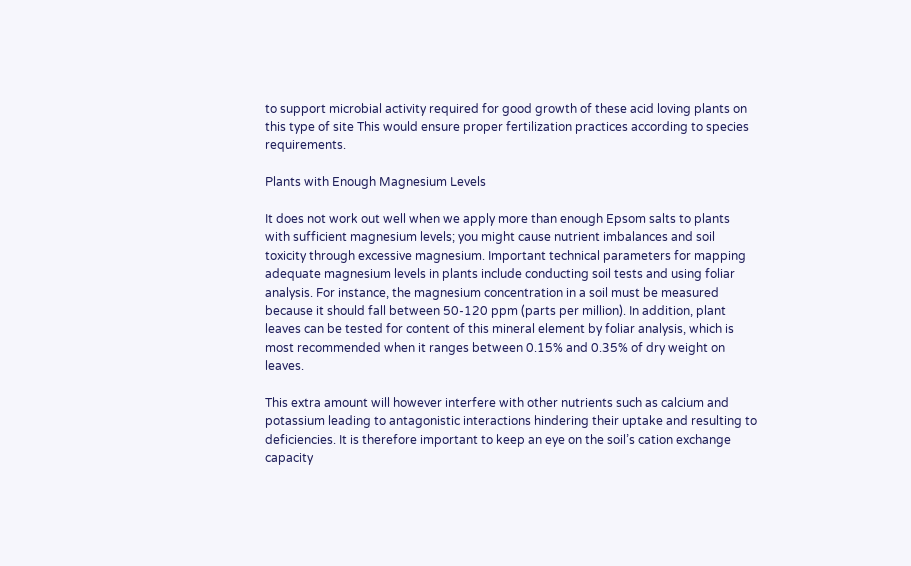to support microbial activity required for good growth of these acid loving plants on this type of site This would ensure proper fertilization practices according to species requirements.

Plants with Enough Magnesium Levels

It does not work out well when we apply more than enough Epsom salts to plants with sufficient magnesium levels; you might cause nutrient imbalances and soil toxicity through excessive magnesium. Important technical parameters for mapping adequate magnesium levels in plants include conducting soil tests and using foliar analysis. For instance, the magnesium concentration in a soil must be measured because it should fall between 50-120 ppm (parts per million). In addition, plant leaves can be tested for content of this mineral element by foliar analysis, which is most recommended when it ranges between 0.15% and 0.35% of dry weight on leaves.

This extra amount will however interfere with other nutrients such as calcium and potassium leading to antagonistic interactions hindering their uptake and resulting to deficiencies. It is therefore important to keep an eye on the soil’s cation exchange capacity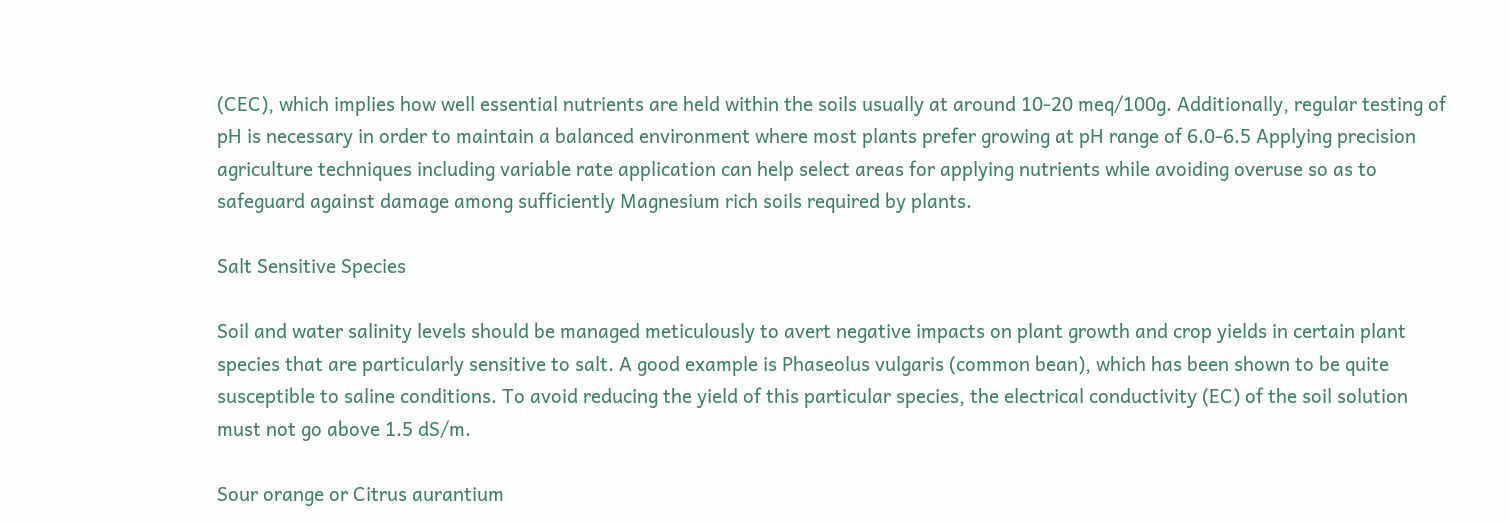(CEC), which implies how well essential nutrients are held within the soils usually at around 10-20 meq/100g. Additionally, regular testing of pH is necessary in order to maintain a balanced environment where most plants prefer growing at pH range of 6.0-6.5 Applying precision agriculture techniques including variable rate application can help select areas for applying nutrients while avoiding overuse so as to safeguard against damage among sufficiently Magnesium rich soils required by plants.

Salt Sensitive Species

Soil and water salinity levels should be managed meticulously to avert negative impacts on plant growth and crop yields in certain plant species that are particularly sensitive to salt. A good example is Phaseolus vulgaris (common bean), which has been shown to be quite susceptible to saline conditions. To avoid reducing the yield of this particular species, the electrical conductivity (EC) of the soil solution must not go above 1.5 dS/m.

Sour orange or Citrus aurantium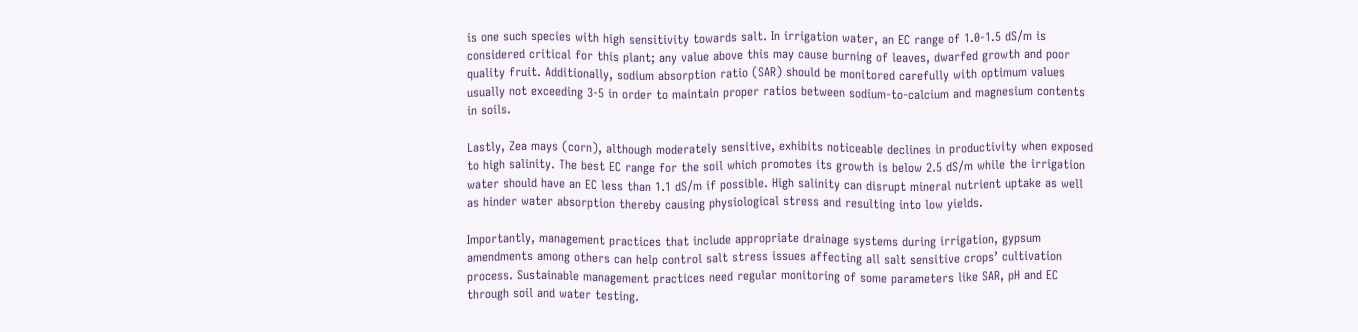is one such species with high sensitivity towards salt. In irrigation water, an EC range of 1.0-1.5 dS/m is considered critical for this plant; any value above this may cause burning of leaves, dwarfed growth and poor quality fruit. Additionally, sodium absorption ratio (SAR) should be monitored carefully with optimum values usually not exceeding 3-5 in order to maintain proper ratios between sodium-to-calcium and magnesium contents in soils.

Lastly, Zea mays (corn), although moderately sensitive, exhibits noticeable declines in productivity when exposed to high salinity. The best EC range for the soil which promotes its growth is below 2.5 dS/m while the irrigation water should have an EC less than 1.1 dS/m if possible. High salinity can disrupt mineral nutrient uptake as well as hinder water absorption thereby causing physiological stress and resulting into low yields.

Importantly, management practices that include appropriate drainage systems during irrigation, gypsum amendments among others can help control salt stress issues affecting all salt sensitive crops’ cultivation process. Sustainable management practices need regular monitoring of some parameters like SAR, pH and EC through soil and water testing.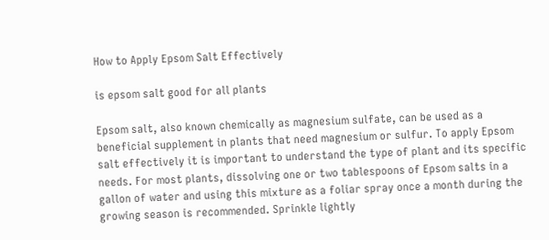How to Apply Epsom Salt Effectively

is epsom salt good for all plants

Epsom salt, also known chemically as magnesium sulfate, can be used as a beneficial supplement in plants that need magnesium or sulfur. To apply Epsom salt effectively it is important to understand the type of plant and its specific needs. For most plants, dissolving one or two tablespoons of Epsom salts in a gallon of water and using this mixture as a foliar spray once a month during the growing season is recommended. Sprinkle lightly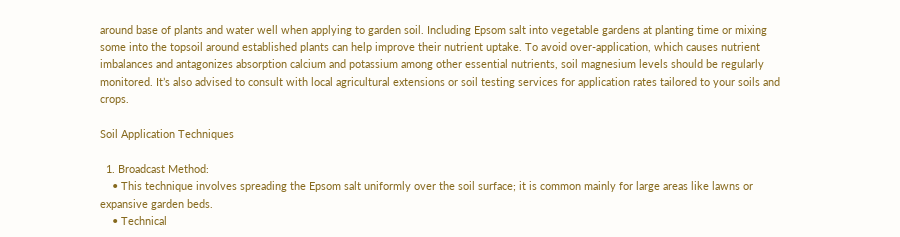around base of plants and water well when applying to garden soil. Including Epsom salt into vegetable gardens at planting time or mixing some into the topsoil around established plants can help improve their nutrient uptake. To avoid over-application, which causes nutrient imbalances and antagonizes absorption calcium and potassium among other essential nutrients, soil magnesium levels should be regularly monitored. It’s also advised to consult with local agricultural extensions or soil testing services for application rates tailored to your soils and crops.

Soil Application Techniques

  1. Broadcast Method:
    • This technique involves spreading the Epsom salt uniformly over the soil surface; it is common mainly for large areas like lawns or expansive garden beds.
    • Technical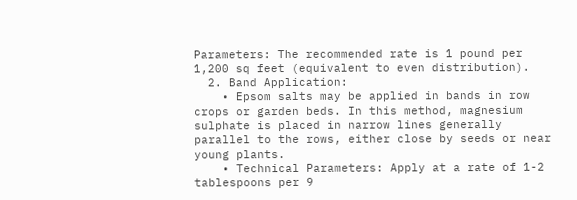Parameters: The recommended rate is 1 pound per 1,200 sq feet (equivalent to even distribution).
  2. Band Application:
    • Epsom salts may be applied in bands in row crops or garden beds. In this method, magnesium sulphate is placed in narrow lines generally parallel to the rows, either close by seeds or near young plants.
    • Technical Parameters: Apply at a rate of 1-2 tablespoons per 9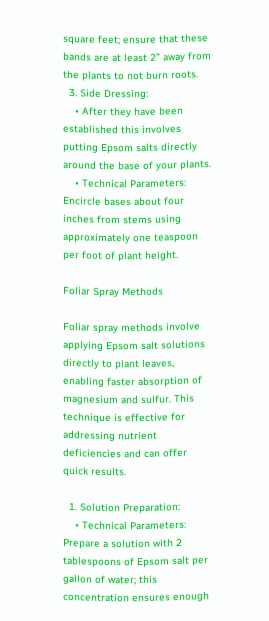square feet; ensure that these bands are at least 2” away from the plants to not burn roots.
  3. Side Dressing:
    • After they have been established this involves putting Epsom salts directly around the base of your plants.
    • Technical Parameters: Encircle bases about four inches from stems using approximately one teaspoon per foot of plant height.

Foliar Spray Methods

Foliar spray methods involve applying Epsom salt solutions directly to plant leaves, enabling faster absorption of magnesium and sulfur. This technique is effective for addressing nutrient deficiencies and can offer quick results.

  1. Solution Preparation:
    • Technical Parameters: Prepare a solution with 2 tablespoons of Epsom salt per gallon of water; this concentration ensures enough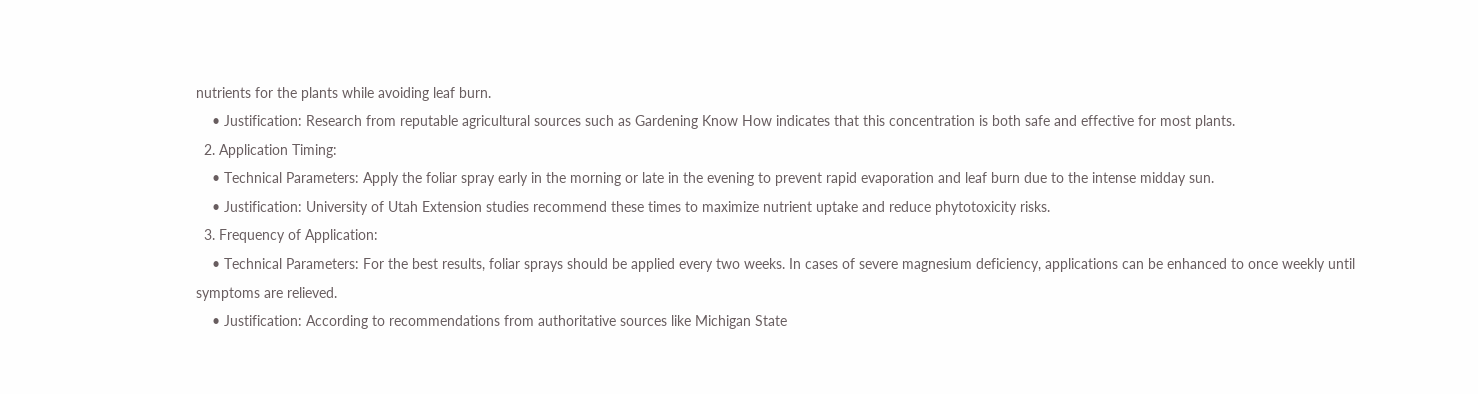nutrients for the plants while avoiding leaf burn.
    • Justification: Research from reputable agricultural sources such as Gardening Know How indicates that this concentration is both safe and effective for most plants.
  2. Application Timing:
    • Technical Parameters: Apply the foliar spray early in the morning or late in the evening to prevent rapid evaporation and leaf burn due to the intense midday sun.
    • Justification: University of Utah Extension studies recommend these times to maximize nutrient uptake and reduce phytotoxicity risks.
  3. Frequency of Application:
    • Technical Parameters: For the best results, foliar sprays should be applied every two weeks. In cases of severe magnesium deficiency, applications can be enhanced to once weekly until symptoms are relieved.
    • Justification: According to recommendations from authoritative sources like Michigan State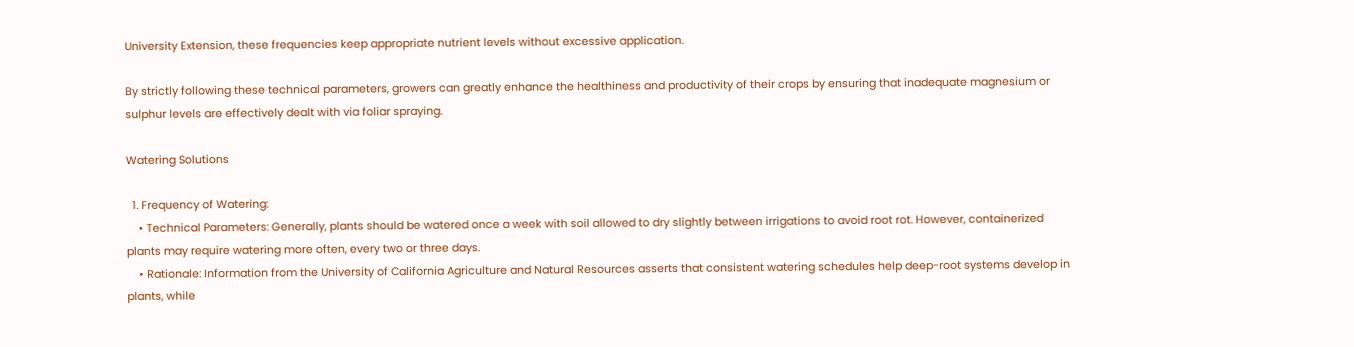University Extension, these frequencies keep appropriate nutrient levels without excessive application.

By strictly following these technical parameters, growers can greatly enhance the healthiness and productivity of their crops by ensuring that inadequate magnesium or sulphur levels are effectively dealt with via foliar spraying.

Watering Solutions

  1. Frequency of Watering:
    • Technical Parameters: Generally, plants should be watered once a week with soil allowed to dry slightly between irrigations to avoid root rot. However, containerized plants may require watering more often, every two or three days.
    • Rationale: Information from the University of California Agriculture and Natural Resources asserts that consistent watering schedules help deep-root systems develop in plants, while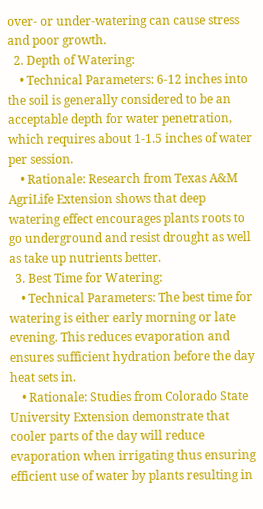over- or under-watering can cause stress and poor growth.
  2. Depth of Watering:
    • Technical Parameters: 6-12 inches into the soil is generally considered to be an acceptable depth for water penetration, which requires about 1-1.5 inches of water per session.
    • Rationale: Research from Texas A&M AgriLife Extension shows that deep watering effect encourages plants roots to go underground and resist drought as well as take up nutrients better.
  3. Best Time for Watering:
    • Technical Parameters: The best time for watering is either early morning or late evening. This reduces evaporation and ensures sufficient hydration before the day heat sets in.
    • Rationale: Studies from Colorado State University Extension demonstrate that cooler parts of the day will reduce evaporation when irrigating thus ensuring efficient use of water by plants resulting in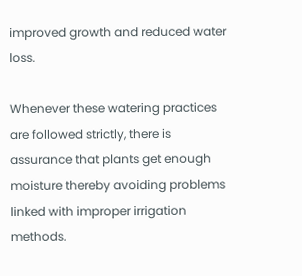improved growth and reduced water loss.

Whenever these watering practices are followed strictly, there is assurance that plants get enough moisture thereby avoiding problems linked with improper irrigation methods.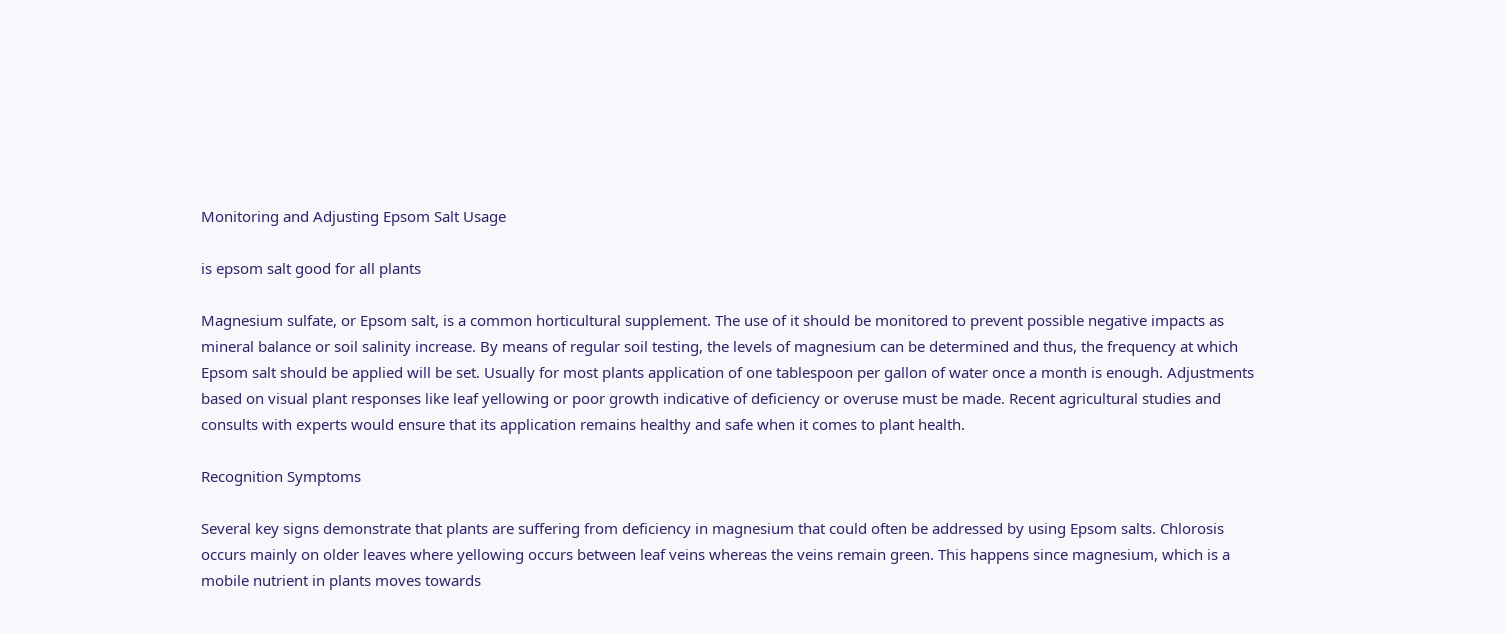Monitoring and Adjusting Epsom Salt Usage

is epsom salt good for all plants

Magnesium sulfate, or Epsom salt, is a common horticultural supplement. The use of it should be monitored to prevent possible negative impacts as mineral balance or soil salinity increase. By means of regular soil testing, the levels of magnesium can be determined and thus, the frequency at which Epsom salt should be applied will be set. Usually for most plants application of one tablespoon per gallon of water once a month is enough. Adjustments based on visual plant responses like leaf yellowing or poor growth indicative of deficiency or overuse must be made. Recent agricultural studies and consults with experts would ensure that its application remains healthy and safe when it comes to plant health.

Recognition Symptoms

Several key signs demonstrate that plants are suffering from deficiency in magnesium that could often be addressed by using Epsom salts. Chlorosis occurs mainly on older leaves where yellowing occurs between leaf veins whereas the veins remain green. This happens since magnesium, which is a mobile nutrient in plants moves towards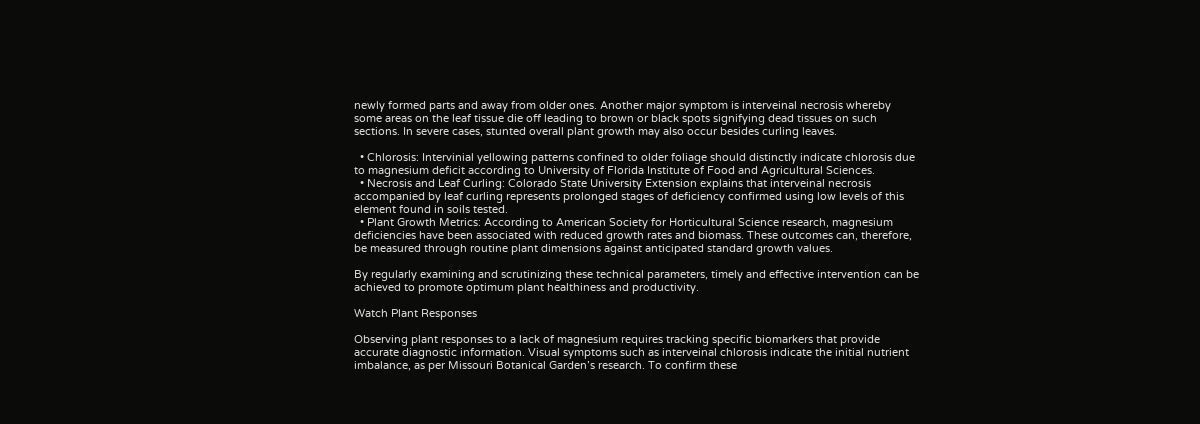newly formed parts and away from older ones. Another major symptom is interveinal necrosis whereby some areas on the leaf tissue die off leading to brown or black spots signifying dead tissues on such sections. In severe cases, stunted overall plant growth may also occur besides curling leaves.

  • Chlorosis: Intervinial yellowing patterns confined to older foliage should distinctly indicate chlorosis due to magnesium deficit according to University of Florida Institute of Food and Agricultural Sciences.
  • Necrosis and Leaf Curling: Colorado State University Extension explains that interveinal necrosis accompanied by leaf curling represents prolonged stages of deficiency confirmed using low levels of this element found in soils tested.
  • Plant Growth Metrics: According to American Society for Horticultural Science research, magnesium deficiencies have been associated with reduced growth rates and biomass. These outcomes can, therefore, be measured through routine plant dimensions against anticipated standard growth values.

By regularly examining and scrutinizing these technical parameters, timely and effective intervention can be achieved to promote optimum plant healthiness and productivity.

Watch Plant Responses

Observing plant responses to a lack of magnesium requires tracking specific biomarkers that provide accurate diagnostic information. Visual symptoms such as interveinal chlorosis indicate the initial nutrient imbalance, as per Missouri Botanical Garden’s research. To confirm these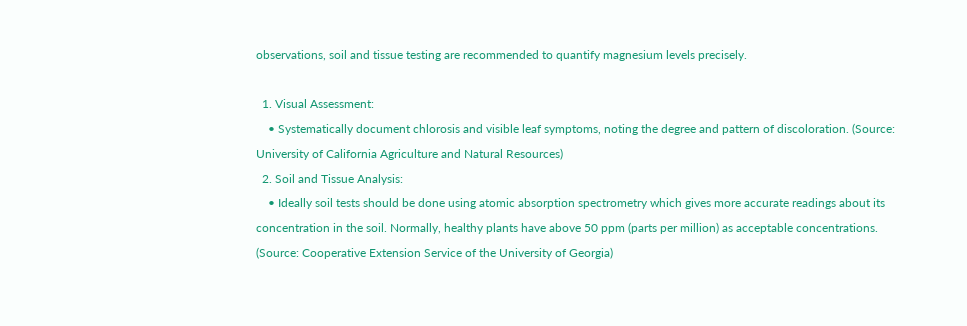observations, soil and tissue testing are recommended to quantify magnesium levels precisely.

  1. Visual Assessment:
    • Systematically document chlorosis and visible leaf symptoms, noting the degree and pattern of discoloration. (Source: University of California Agriculture and Natural Resources)
  2. Soil and Tissue Analysis:
    • Ideally soil tests should be done using atomic absorption spectrometry which gives more accurate readings about its concentration in the soil. Normally, healthy plants have above 50 ppm (parts per million) as acceptable concentrations. (Source: Cooperative Extension Service of the University of Georgia)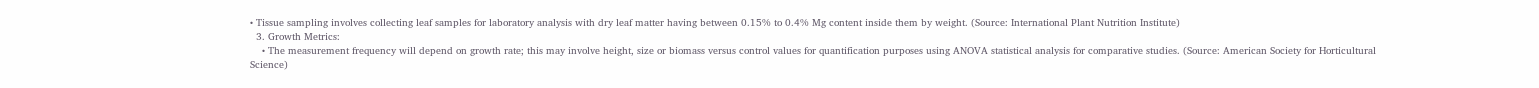• Tissue sampling involves collecting leaf samples for laboratory analysis with dry leaf matter having between 0.15% to 0.4% Mg content inside them by weight. (Source: International Plant Nutrition Institute)
  3. Growth Metrics:
    • The measurement frequency will depend on growth rate; this may involve height, size or biomass versus control values for quantification purposes using ANOVA statistical analysis for comparative studies. (Source: American Society for Horticultural Science)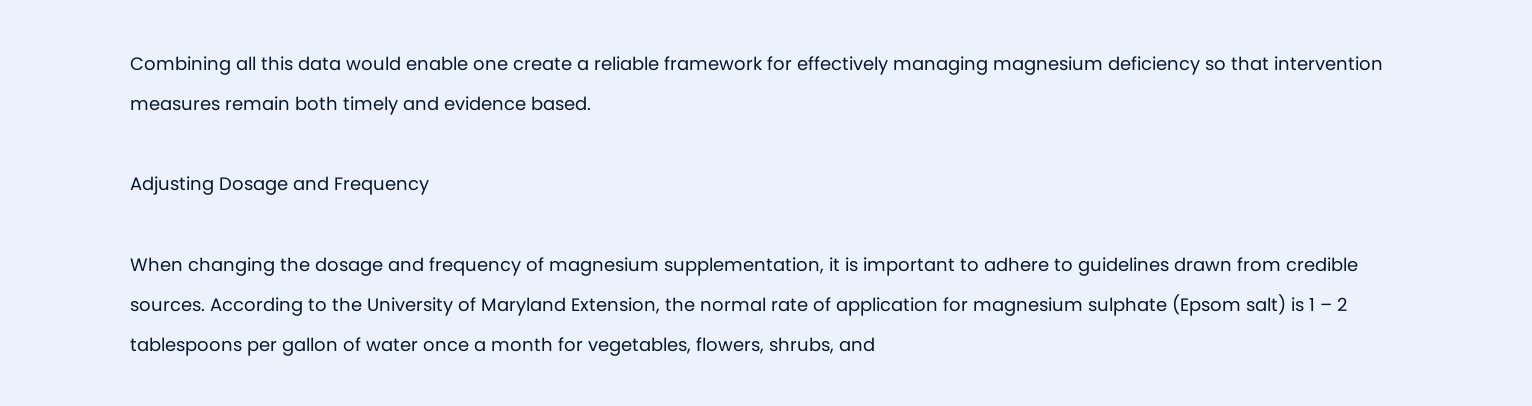Combining all this data would enable one create a reliable framework for effectively managing magnesium deficiency so that intervention measures remain both timely and evidence based.

Adjusting Dosage and Frequency

When changing the dosage and frequency of magnesium supplementation, it is important to adhere to guidelines drawn from credible sources. According to the University of Maryland Extension, the normal rate of application for magnesium sulphate (Epsom salt) is 1 – 2 tablespoons per gallon of water once a month for vegetables, flowers, shrubs, and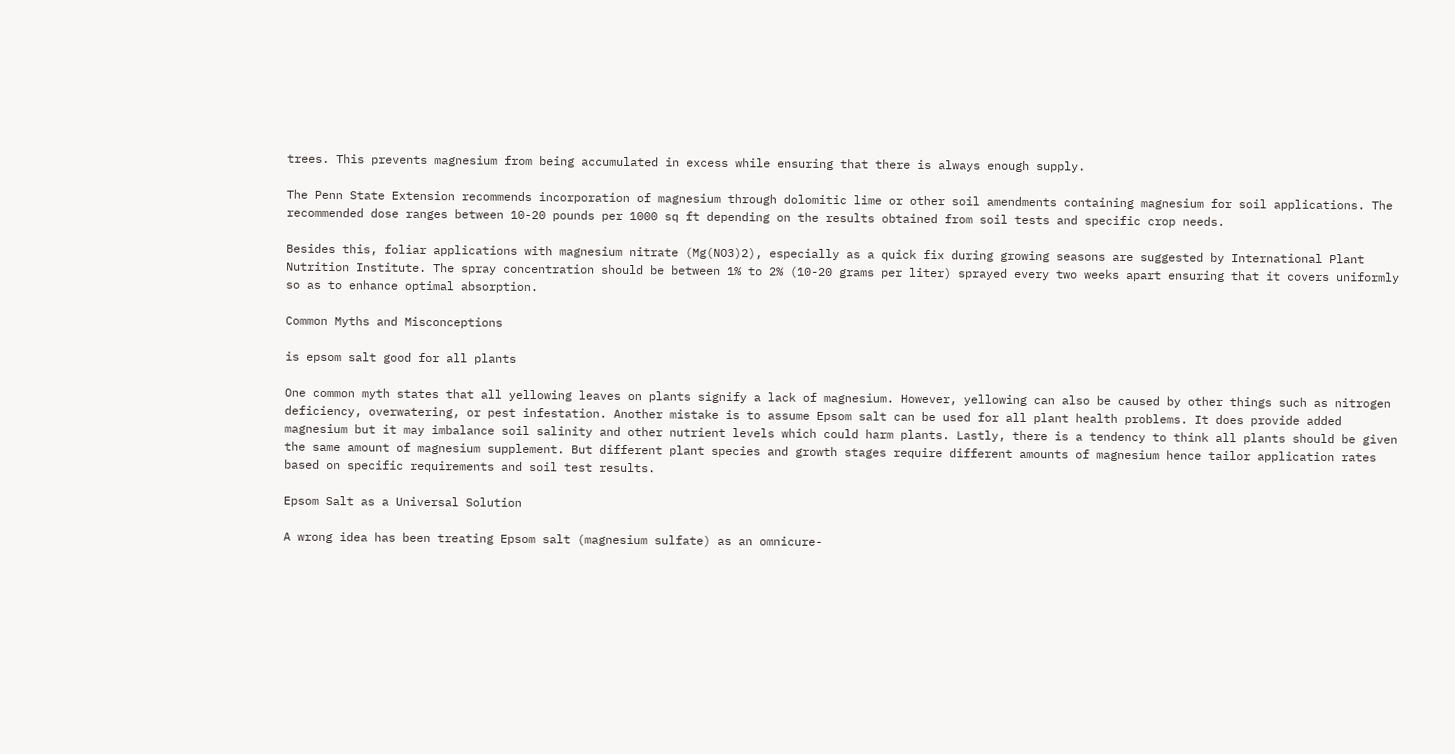trees. This prevents magnesium from being accumulated in excess while ensuring that there is always enough supply.

The Penn State Extension recommends incorporation of magnesium through dolomitic lime or other soil amendments containing magnesium for soil applications. The recommended dose ranges between 10-20 pounds per 1000 sq ft depending on the results obtained from soil tests and specific crop needs.

Besides this, foliar applications with magnesium nitrate (Mg(NO3)2), especially as a quick fix during growing seasons are suggested by International Plant Nutrition Institute. The spray concentration should be between 1% to 2% (10-20 grams per liter) sprayed every two weeks apart ensuring that it covers uniformly so as to enhance optimal absorption.

Common Myths and Misconceptions

is epsom salt good for all plants

One common myth states that all yellowing leaves on plants signify a lack of magnesium. However, yellowing can also be caused by other things such as nitrogen deficiency, overwatering, or pest infestation. Another mistake is to assume Epsom salt can be used for all plant health problems. It does provide added magnesium but it may imbalance soil salinity and other nutrient levels which could harm plants. Lastly, there is a tendency to think all plants should be given the same amount of magnesium supplement. But different plant species and growth stages require different amounts of magnesium hence tailor application rates based on specific requirements and soil test results.

Epsom Salt as a Universal Solution

A wrong idea has been treating Epsom salt (magnesium sulfate) as an omnicure-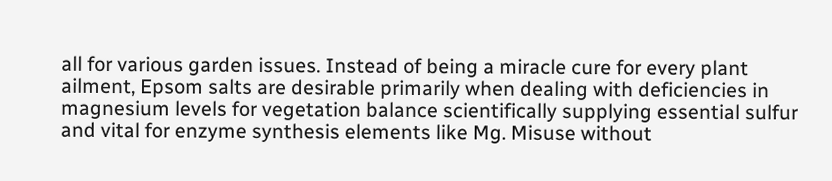all for various garden issues. Instead of being a miracle cure for every plant ailment, Epsom salts are desirable primarily when dealing with deficiencies in magnesium levels for vegetation balance scientifically supplying essential sulfur and vital for enzyme synthesis elements like Mg. Misuse without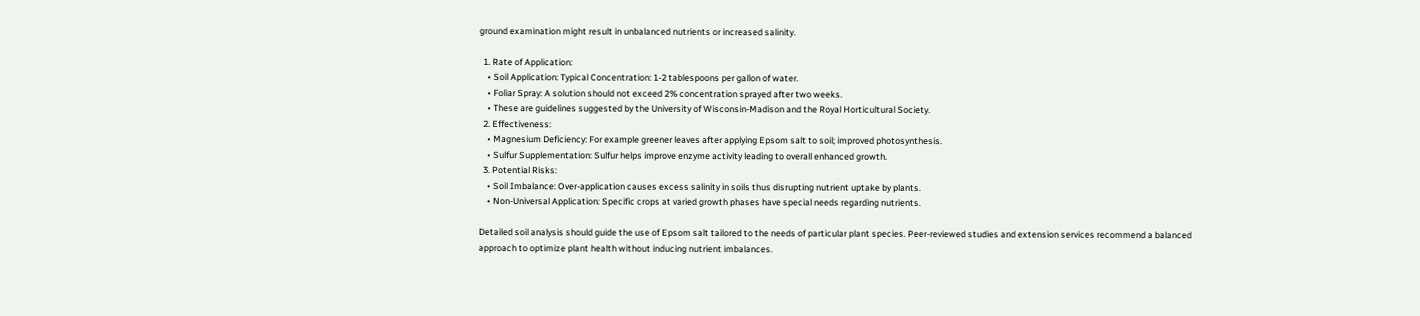ground examination might result in unbalanced nutrients or increased salinity.

  1. Rate of Application:
    • Soil Application: Typical Concentration: 1-2 tablespoons per gallon of water.
    • Foliar Spray: A solution should not exceed 2% concentration sprayed after two weeks.
    • These are guidelines suggested by the University of Wisconsin-Madison and the Royal Horticultural Society.
  2. Effectiveness:
    • Magnesium Deficiency: For example greener leaves after applying Epsom salt to soil; improved photosynthesis.
    • Sulfur Supplementation: Sulfur helps improve enzyme activity leading to overall enhanced growth.
  3. Potential Risks:
    • Soil Imbalance: Over-application causes excess salinity in soils thus disrupting nutrient uptake by plants.
    • Non-Universal Application: Specific crops at varied growth phases have special needs regarding nutrients.

Detailed soil analysis should guide the use of Epsom salt tailored to the needs of particular plant species. Peer-reviewed studies and extension services recommend a balanced approach to optimize plant health without inducing nutrient imbalances.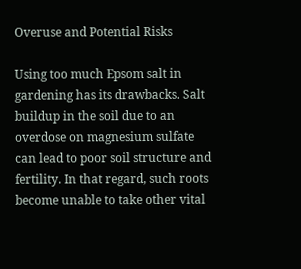Overuse and Potential Risks

Using too much Epsom salt in gardening has its drawbacks. Salt buildup in the soil due to an overdose on magnesium sulfate can lead to poor soil structure and fertility. In that regard, such roots become unable to take other vital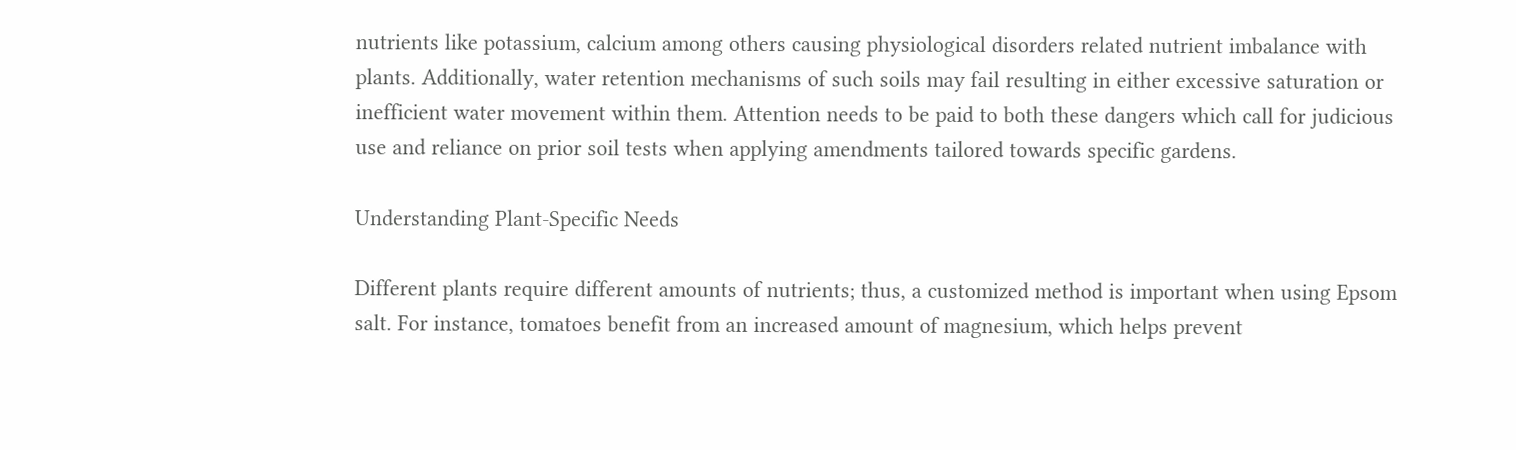nutrients like potassium, calcium among others causing physiological disorders related nutrient imbalance with plants. Additionally, water retention mechanisms of such soils may fail resulting in either excessive saturation or inefficient water movement within them. Attention needs to be paid to both these dangers which call for judicious use and reliance on prior soil tests when applying amendments tailored towards specific gardens.

Understanding Plant-Specific Needs

Different plants require different amounts of nutrients; thus, a customized method is important when using Epsom salt. For instance, tomatoes benefit from an increased amount of magnesium, which helps prevent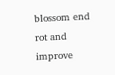blossom end rot and improve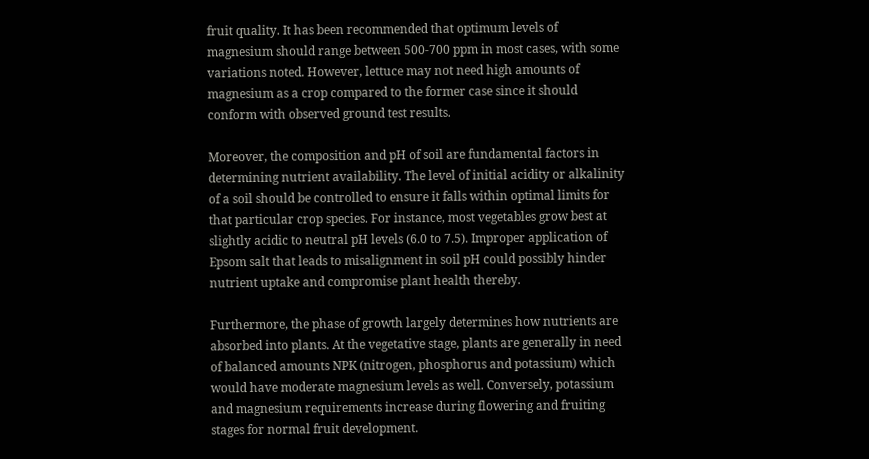fruit quality. It has been recommended that optimum levels of magnesium should range between 500-700 ppm in most cases, with some variations noted. However, lettuce may not need high amounts of magnesium as a crop compared to the former case since it should conform with observed ground test results.

Moreover, the composition and pH of soil are fundamental factors in determining nutrient availability. The level of initial acidity or alkalinity of a soil should be controlled to ensure it falls within optimal limits for that particular crop species. For instance, most vegetables grow best at slightly acidic to neutral pH levels (6.0 to 7.5). Improper application of Epsom salt that leads to misalignment in soil pH could possibly hinder nutrient uptake and compromise plant health thereby.

Furthermore, the phase of growth largely determines how nutrients are absorbed into plants. At the vegetative stage, plants are generally in need of balanced amounts NPK (nitrogen, phosphorus and potassium) which would have moderate magnesium levels as well. Conversely, potassium and magnesium requirements increase during flowering and fruiting stages for normal fruit development.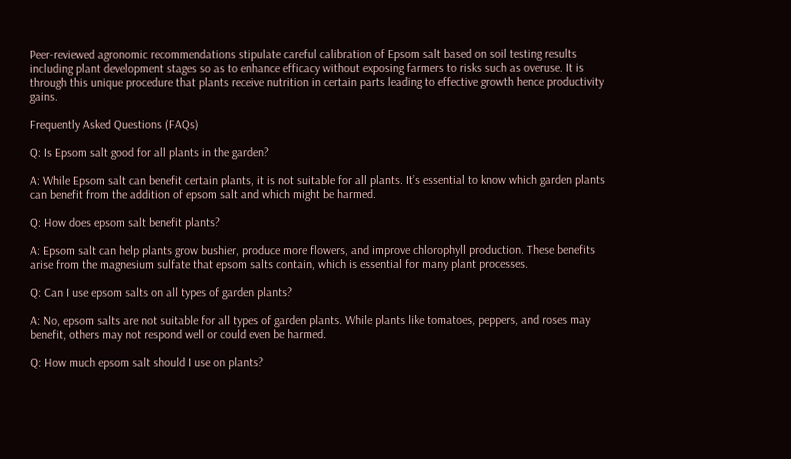Peer-reviewed agronomic recommendations stipulate careful calibration of Epsom salt based on soil testing results including plant development stages so as to enhance efficacy without exposing farmers to risks such as overuse. It is through this unique procedure that plants receive nutrition in certain parts leading to effective growth hence productivity gains.

Frequently Asked Questions (FAQs)

Q: Is Epsom salt good for all plants in the garden?

A: While Epsom salt can benefit certain plants, it is not suitable for all plants. It’s essential to know which garden plants can benefit from the addition of epsom salt and which might be harmed.

Q: How does epsom salt benefit plants?

A: Epsom salt can help plants grow bushier, produce more flowers, and improve chlorophyll production. These benefits arise from the magnesium sulfate that epsom salts contain, which is essential for many plant processes.

Q: Can I use epsom salts on all types of garden plants?

A: No, epsom salts are not suitable for all types of garden plants. While plants like tomatoes, peppers, and roses may benefit, others may not respond well or could even be harmed.

Q: How much epsom salt should I use on plants?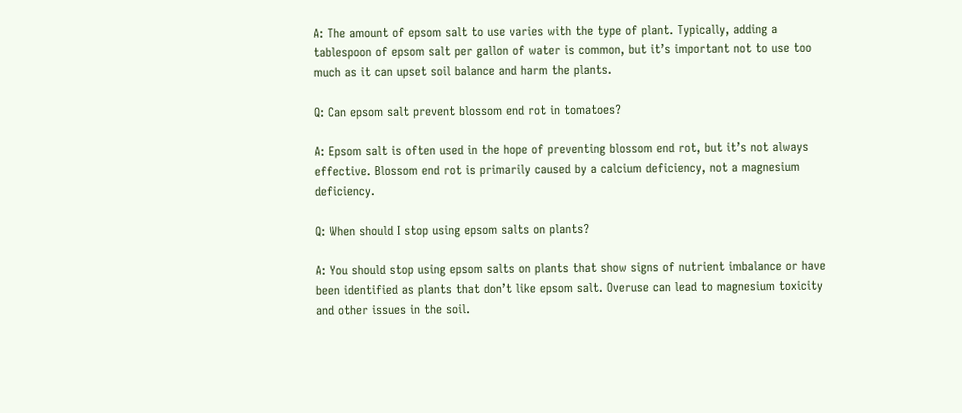A: The amount of epsom salt to use varies with the type of plant. Typically, adding a tablespoon of epsom salt per gallon of water is common, but it’s important not to use too much as it can upset soil balance and harm the plants.

Q: Can epsom salt prevent blossom end rot in tomatoes?

A: Epsom salt is often used in the hope of preventing blossom end rot, but it’s not always effective. Blossom end rot is primarily caused by a calcium deficiency, not a magnesium deficiency.

Q: When should I stop using epsom salts on plants?

A: You should stop using epsom salts on plants that show signs of nutrient imbalance or have been identified as plants that don’t like epsom salt. Overuse can lead to magnesium toxicity and other issues in the soil.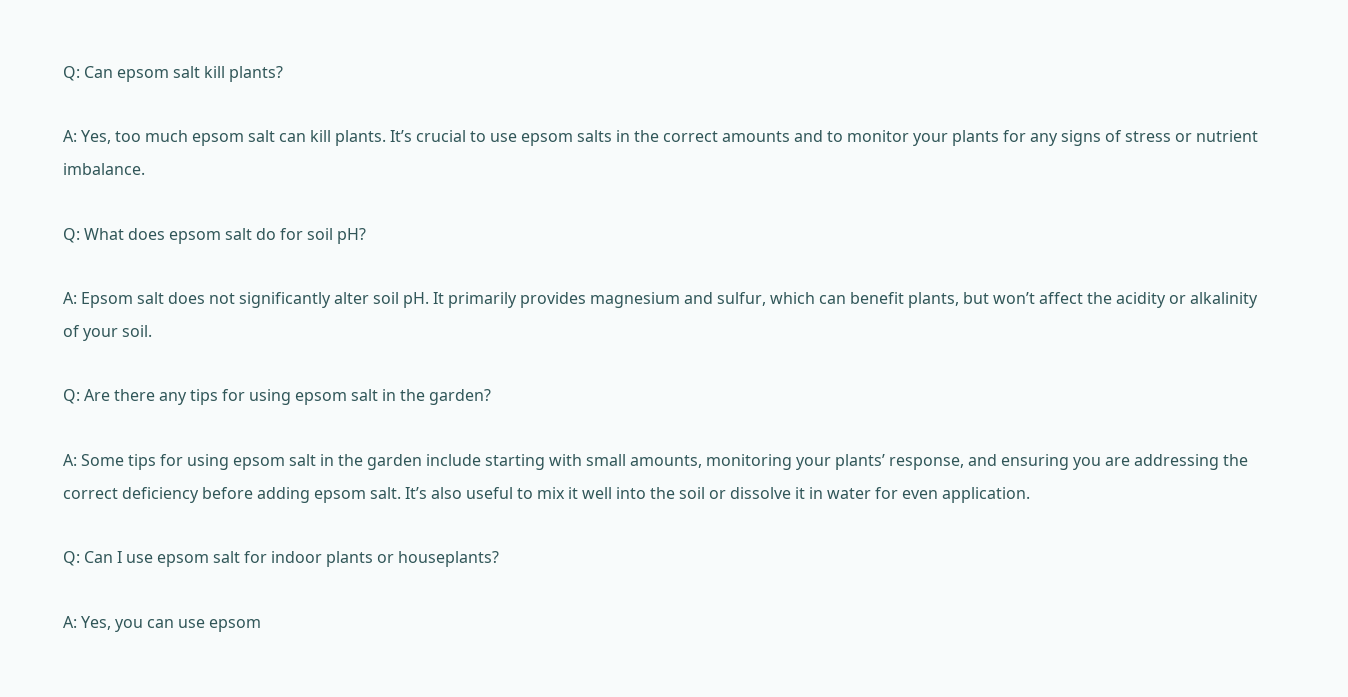Q: Can epsom salt kill plants?

A: Yes, too much epsom salt can kill plants. It’s crucial to use epsom salts in the correct amounts and to monitor your plants for any signs of stress or nutrient imbalance.

Q: What does epsom salt do for soil pH?

A: Epsom salt does not significantly alter soil pH. It primarily provides magnesium and sulfur, which can benefit plants, but won’t affect the acidity or alkalinity of your soil.

Q: Are there any tips for using epsom salt in the garden?

A: Some tips for using epsom salt in the garden include starting with small amounts, monitoring your plants’ response, and ensuring you are addressing the correct deficiency before adding epsom salt. It’s also useful to mix it well into the soil or dissolve it in water for even application.

Q: Can I use epsom salt for indoor plants or houseplants?

A: Yes, you can use epsom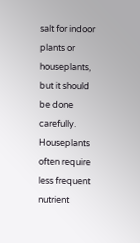salt for indoor plants or houseplants, but it should be done carefully. Houseplants often require less frequent nutrient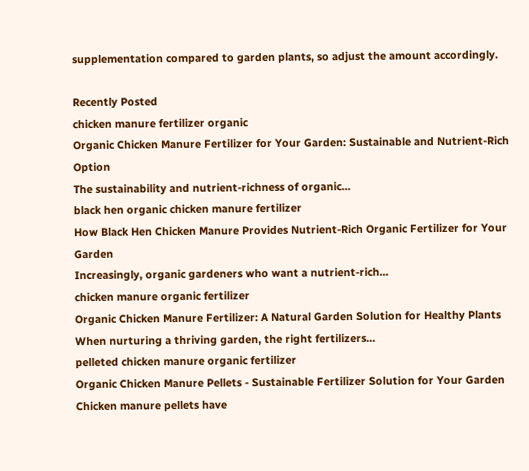supplementation compared to garden plants, so adjust the amount accordingly.

Recently Posted
chicken manure fertilizer organic
Organic Chicken Manure Fertilizer for Your Garden: Sustainable and Nutrient-Rich Option
The sustainability and nutrient-richness of organic...
black hen organic chicken manure fertilizer
How Black Hen Chicken Manure Provides Nutrient-Rich Organic Fertilizer for Your Garden
Increasingly, organic gardeners who want a nutrient-rich...
chicken manure organic fertilizer
Organic Chicken Manure Fertilizer: A Natural Garden Solution for Healthy Plants
When nurturing a thriving garden, the right fertilizers...
pelleted chicken manure organic fertilizer
Organic Chicken Manure Pellets - Sustainable Fertilizer Solution for Your Garden
Chicken manure pellets have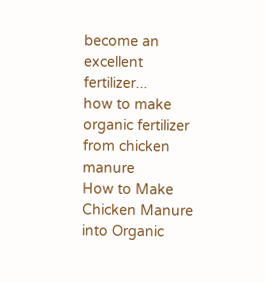become an excellent fertilizer...
how to make organic fertilizer from chicken manure
How to Make Chicken Manure into Organic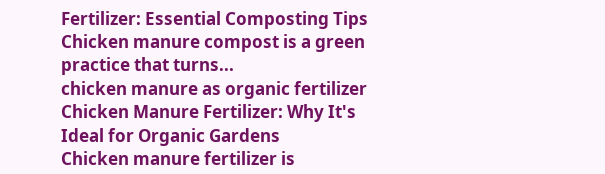Fertilizer: Essential Composting Tips
Chicken manure compost is a green practice that turns...
chicken manure as organic fertilizer
Chicken Manure Fertilizer: Why It's Ideal for Organic Gardens
Chicken manure fertilizer is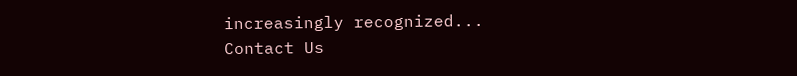increasingly recognized...
Contact Us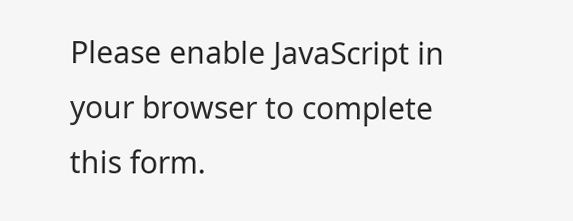Please enable JavaScript in your browser to complete this form.